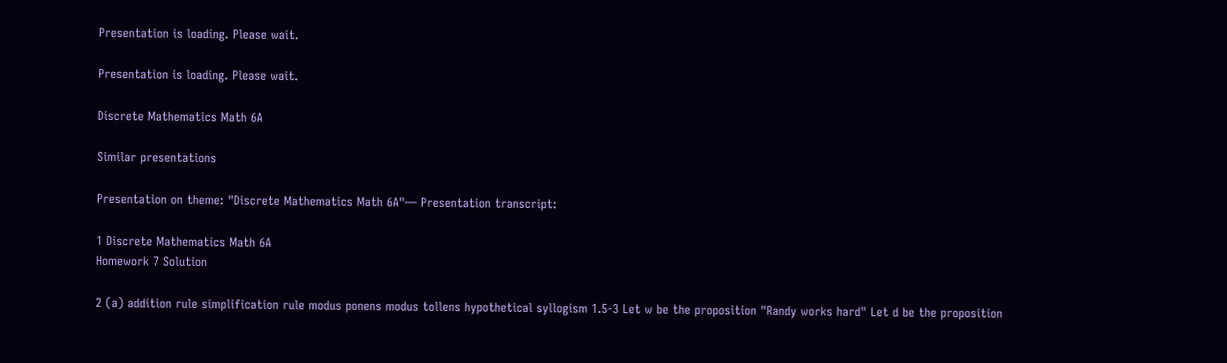Presentation is loading. Please wait.

Presentation is loading. Please wait.

Discrete Mathematics Math 6A

Similar presentations

Presentation on theme: "Discrete Mathematics Math 6A"— Presentation transcript:

1 Discrete Mathematics Math 6A
Homework 7 Solution

2 (a) addition rule simplification rule modus ponens modus tollens hypothetical syllogism 1.5-3 Let w be the proposition "Randy works hard" Let d be the proposition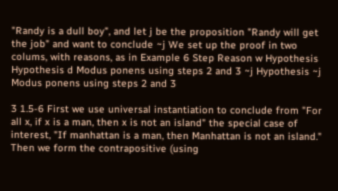"Randy is a dull boy", and let j be the proposition "Randy will get the job" and want to conclude ~j We set up the proof in two colums, with reasons, as in Example 6 Step Reason w Hypothesis Hypothesis d Modus ponens using steps 2 and 3 ~j Hypothesis ~j Modus ponens using steps 2 and 3

3 1.5-6 First we use universal instantiation to conclude from "For all x, if x is a man, then x is not an island" the special case of interest, "If manhattan is a man, then Manhattan is not an island." Then we form the contrapositive (using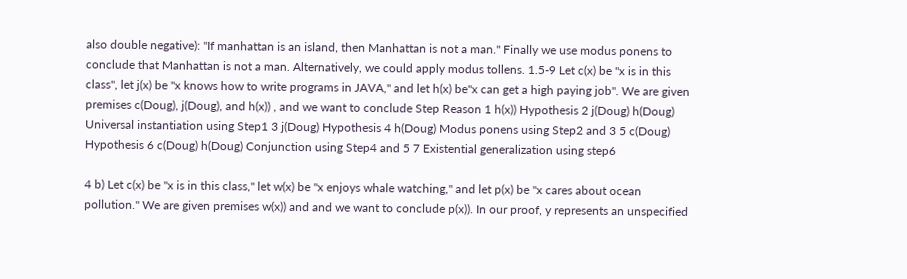also double negative): "If manhattan is an island, then Manhattan is not a man." Finally we use modus ponens to conclude that Manhattan is not a man. Alternatively, we could apply modus tollens. 1.5-9 Let c(x) be "x is in this class", let j(x) be "x knows how to write programs in JAVA," and let h(x) be"x can get a high paying job". We are given premises c(Doug), j(Doug), and h(x)) , and we want to conclude Step Reason 1 h(x)) Hypothesis 2 j(Doug) h(Doug) Universal instantiation using Step1 3 j(Doug) Hypothesis 4 h(Doug) Modus ponens using Step2 and 3 5 c(Doug) Hypothesis 6 c(Doug) h(Doug) Conjunction using Step4 and 5 7 Existential generalization using step6

4 b) Let c(x) be "x is in this class," let w(x) be "x enjoys whale watching," and let p(x) be "x cares about ocean pollution." We are given premises w(x)) and and we want to conclude p(x)). In our proof, y represents an unspecified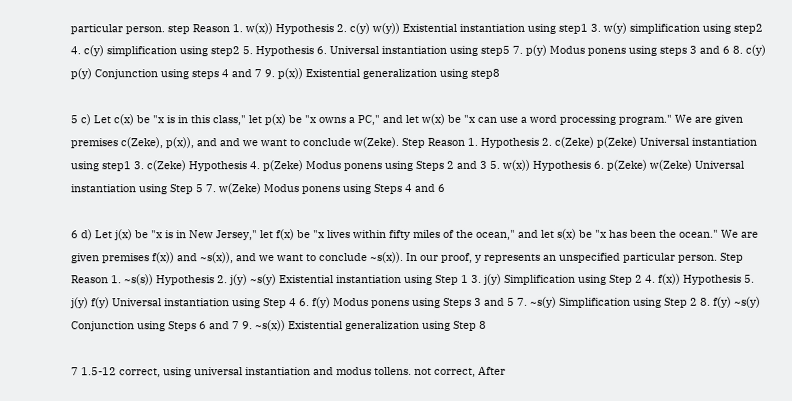particular person. step Reason 1. w(x)) Hypothesis 2. c(y) w(y)) Existential instantiation using step1 3. w(y) simplification using step2 4. c(y) simplification using step2 5. Hypothesis 6. Universal instantiation using step5 7. p(y) Modus ponens using steps 3 and 6 8. c(y) p(y) Conjunction using steps 4 and 7 9. p(x)) Existential generalization using step8

5 c) Let c(x) be "x is in this class," let p(x) be "x owns a PC," and let w(x) be "x can use a word processing program." We are given premises c(Zeke), p(x)), and and we want to conclude w(Zeke). Step Reason 1. Hypothesis 2. c(Zeke) p(Zeke) Universal instantiation using step1 3. c(Zeke) Hypothesis 4. p(Zeke) Modus ponens using Steps 2 and 3 5. w(x)) Hypothesis 6. p(Zeke) w(Zeke) Universal instantiation using Step 5 7. w(Zeke) Modus ponens using Steps 4 and 6

6 d) Let j(x) be "x is in New Jersey," let f(x) be "x lives within fifty miles of the ocean," and let s(x) be "x has been the ocean." We are given premises f(x)) and ~s(x)), and we want to conclude ~s(x)). In our proof, y represents an unspecified particular person. Step Reason 1. ~s(s)) Hypothesis 2. j(y) ~s(y) Existential instantiation using Step 1 3. j(y) Simplification using Step 2 4. f(x)) Hypothesis 5. j(y) f(y) Universal instantiation using Step 4 6. f(y) Modus ponens using Steps 3 and 5 7. ~s(y) Simplification using Step 2 8. f(y) ~s(y) Conjunction using Steps 6 and 7 9. ~s(x)) Existential generalization using Step 8

7 1.5-12 correct, using universal instantiation and modus tollens. not correct, After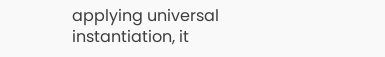applying universal instantiation, it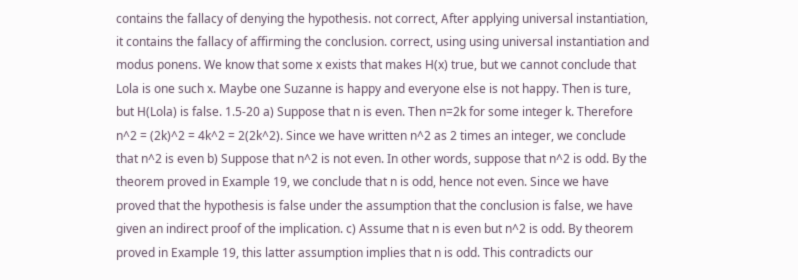contains the fallacy of denying the hypothesis. not correct, After applying universal instantiation, it contains the fallacy of affirming the conclusion. correct, using using universal instantiation and modus ponens. We know that some x exists that makes H(x) true, but we cannot conclude that Lola is one such x. Maybe one Suzanne is happy and everyone else is not happy. Then is ture, but H(Lola) is false. 1.5-20 a) Suppose that n is even. Then n=2k for some integer k. Therefore n^2 = (2k)^2 = 4k^2 = 2(2k^2). Since we have written n^2 as 2 times an integer, we conclude that n^2 is even b) Suppose that n^2 is not even. In other words, suppose that n^2 is odd. By the theorem proved in Example 19, we conclude that n is odd, hence not even. Since we have proved that the hypothesis is false under the assumption that the conclusion is false, we have given an indirect proof of the implication. c) Assume that n is even but n^2 is odd. By theorem proved in Example 19, this latter assumption implies that n is odd. This contradicts our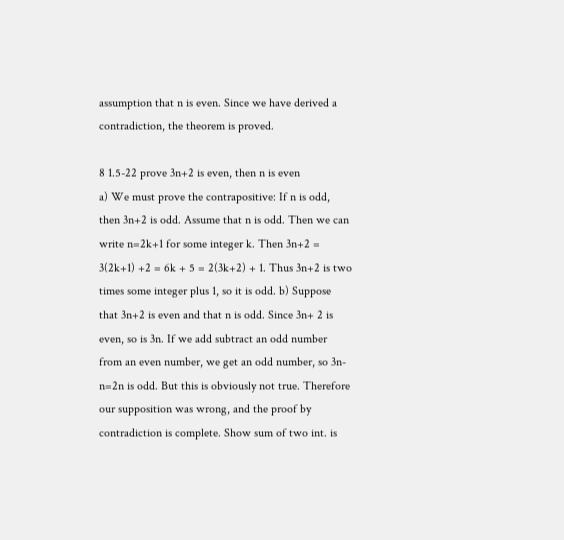assumption that n is even. Since we have derived a contradiction, the theorem is proved.

8 1.5-22 prove 3n+2 is even, then n is even
a) We must prove the contrapositive: If n is odd, then 3n+2 is odd. Assume that n is odd. Then we can write n=2k+1 for some integer k. Then 3n+2 = 3(2k+1) +2 = 6k + 5 = 2(3k+2) + 1. Thus 3n+2 is two times some integer plus 1, so it is odd. b) Suppose that 3n+2 is even and that n is odd. Since 3n+ 2 is even, so is 3n. If we add subtract an odd number from an even number, we get an odd number, so 3n-n=2n is odd. But this is obviously not true. Therefore our supposition was wrong, and the proof by contradiction is complete. Show sum of two int. is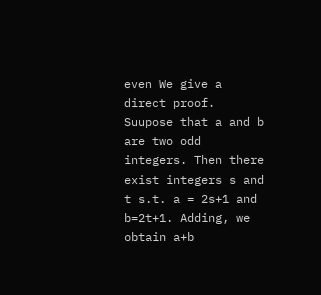even We give a direct proof. Suupose that a and b are two odd integers. Then there exist integers s and t s.t. a = 2s+1 and b=2t+1. Adding, we obtain a+b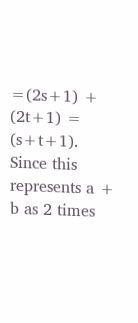=(2s+1) + (2t+1) = (s+t+1). Since this represents a + b as 2 times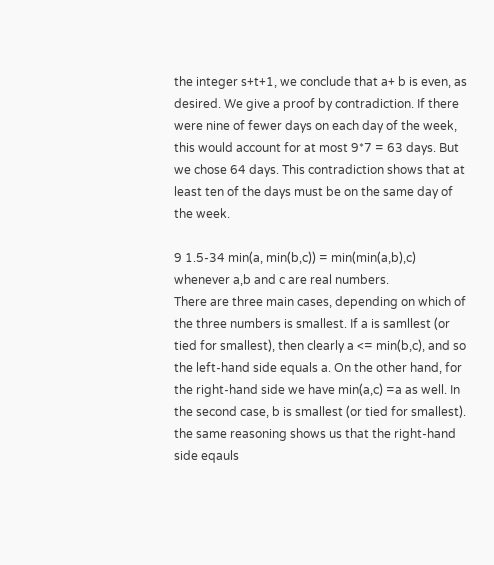the integer s+t+1, we conclude that a+ b is even, as desired. We give a proof by contradiction. If there were nine of fewer days on each day of the week, this would account for at most 9*7 = 63 days. But we chose 64 days. This contradiction shows that at least ten of the days must be on the same day of the week.

9 1.5-34 min(a, min(b,c)) = min(min(a,b),c) whenever a,b and c are real numbers.
There are three main cases, depending on which of the three numbers is smallest. If a is samllest (or tied for smallest), then clearly a <= min(b,c), and so the left-hand side equals a. On the other hand, for the right-hand side we have min(a,c) =a as well. In the second case, b is smallest (or tied for smallest). the same reasoning shows us that the right-hand side eqauls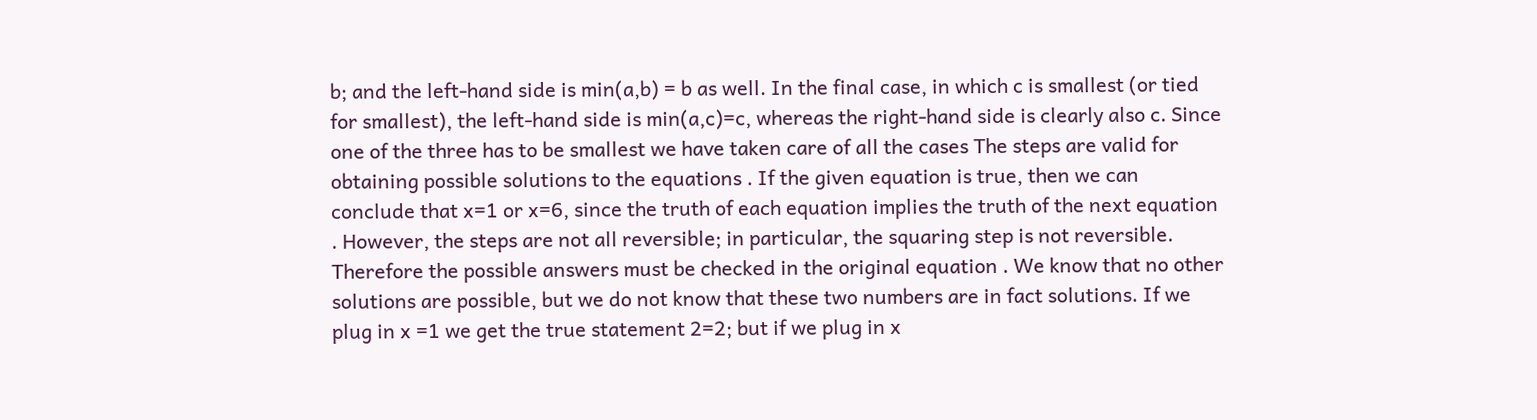b; and the left-hand side is min(a,b) = b as well. In the final case, in which c is smallest (or tied for smallest), the left-hand side is min(a,c)=c, whereas the right-hand side is clearly also c. Since one of the three has to be smallest we have taken care of all the cases The steps are valid for obtaining possible solutions to the equations . If the given equation is true, then we can conclude that x=1 or x=6, since the truth of each equation implies the truth of the next equation . However, the steps are not all reversible; in particular, the squaring step is not reversible. Therefore the possible answers must be checked in the original equation . We know that no other solutions are possible, but we do not know that these two numbers are in fact solutions. If we plug in x =1 we get the true statement 2=2; but if we plug in x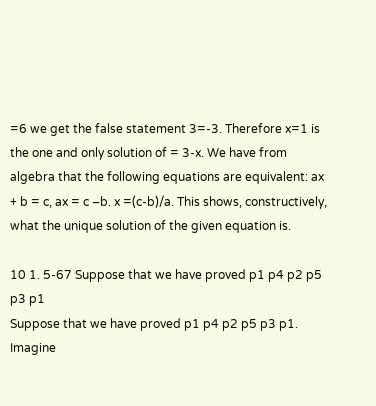=6 we get the false statement 3=-3. Therefore x=1 is the one and only solution of = 3-x. We have from algebra that the following equations are equivalent: ax + b = c, ax = c –b. x =(c-b)/a. This shows, constructively, what the unique solution of the given equation is.

10 1. 5-67 Suppose that we have proved p1 p4 p2 p5 p3 p1
Suppose that we have proved p1 p4 p2 p5 p3 p1. Imagine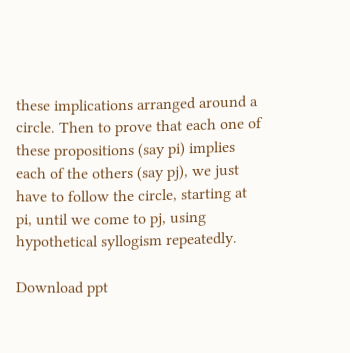these implications arranged around a circle. Then to prove that each one of these propositions (say pi) implies each of the others (say pj), we just have to follow the circle, starting at pi, until we come to pj, using hypothetical syllogism repeatedly.

Download ppt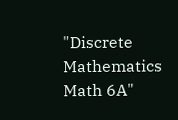"Discrete Mathematics Math 6A"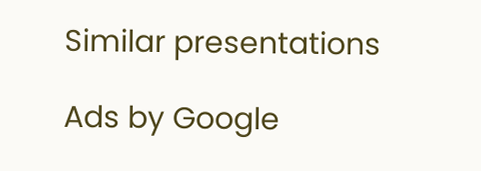Similar presentations

Ads by Google